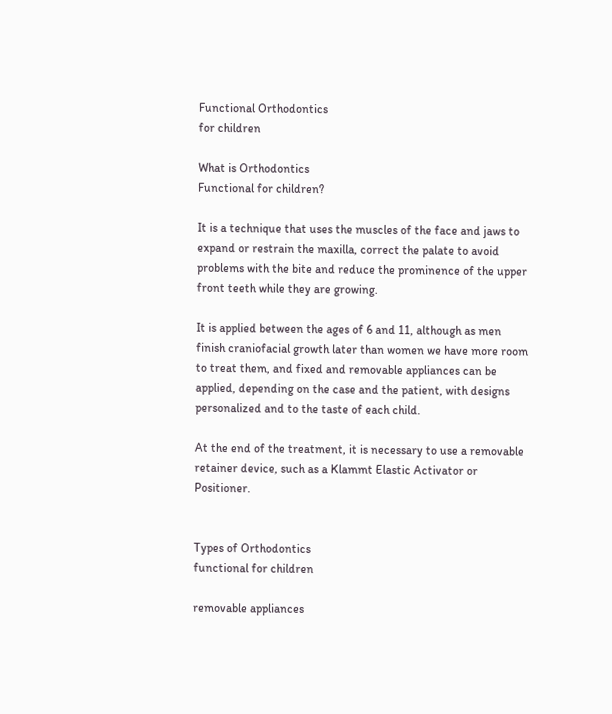Functional Orthodontics
for children

What is Orthodontics
Functional for children?

It is a technique that uses the muscles of the face and jaws to expand or restrain the maxilla, correct the palate to avoid problems with the bite and reduce the prominence of the upper front teeth while they are growing.

It is applied between the ages of 6 and 11, although as men finish craniofacial growth later than women we have more room to treat them, and fixed and removable appliances can be applied, depending on the case and the patient, with designs personalized and to the taste of each child.

At the end of the treatment, it is necessary to use a removable retainer device, such as a Klammt Elastic Activator or Positioner.


Types of Orthodontics
functional for children

removable appliances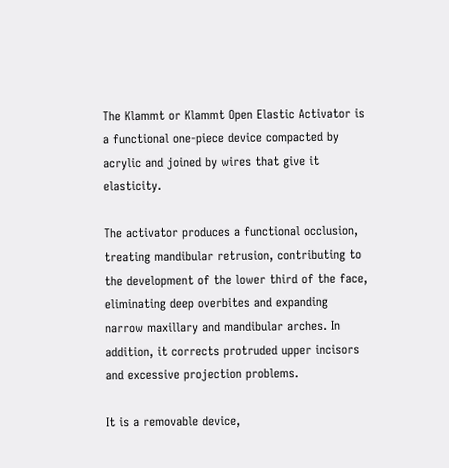The Klammt or Klammt Open Elastic Activator is a functional one-piece device compacted by acrylic and joined by wires that give it elasticity.

The activator produces a functional occlusion, treating mandibular retrusion, contributing to the development of the lower third of the face, eliminating deep overbites and expanding narrow maxillary and mandibular arches. In addition, it corrects protruded upper incisors and excessive projection problems.

It is a removable device,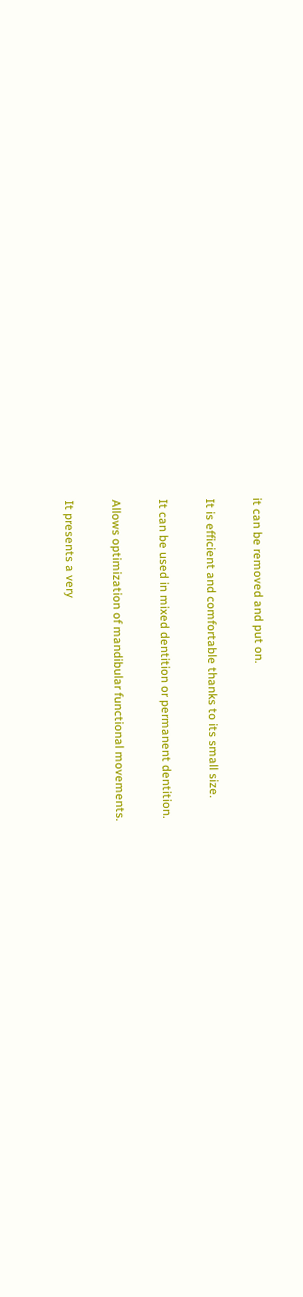it can be removed and put on.

It is efficient and comfortable thanks to its small size.

It can be used in mixed dentition or permanent dentition.

Allows optimization of mandibular functional movements.

It presents a very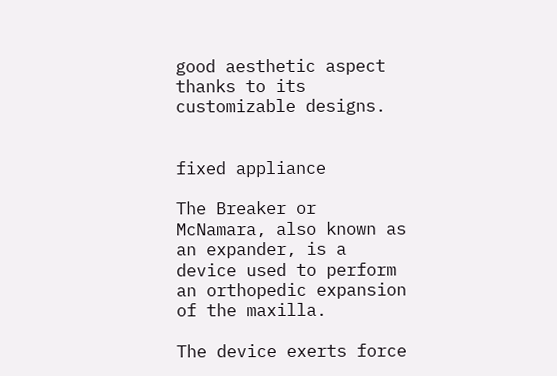good aesthetic aspect thanks to its customizable designs.


fixed appliance

The Breaker or McNamara, also known as an expander, is a device used to perform an orthopedic expansion of the maxilla.

The device exerts force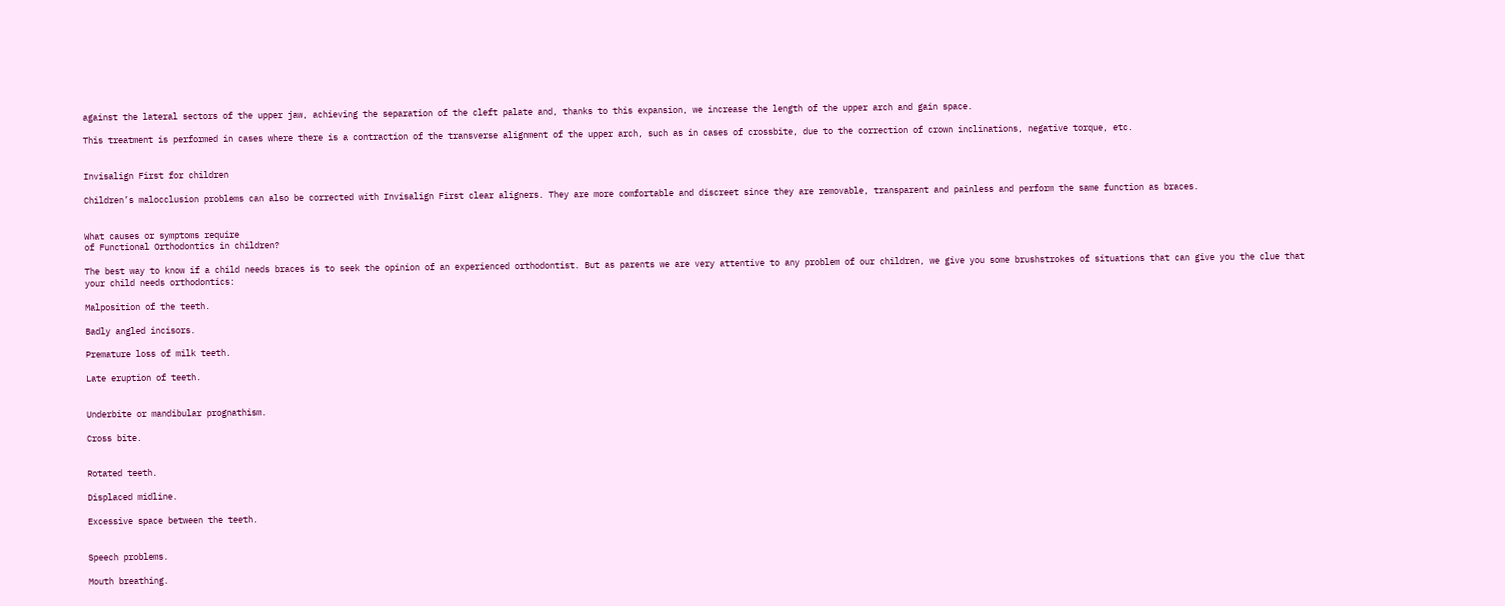against the lateral sectors of the upper jaw, achieving the separation of the cleft palate and, thanks to this expansion, we increase the length of the upper arch and gain space.

This treatment is performed in cases where there is a contraction of the transverse alignment of the upper arch, such as in cases of crossbite, due to the correction of crown inclinations, negative torque, etc.


Invisalign First for children

Children’s malocclusion problems can also be corrected with Invisalign First clear aligners. They are more comfortable and discreet since they are removable, transparent and painless and perform the same function as braces.


What causes or symptoms require
of Functional Orthodontics in children?

The best way to know if a child needs braces is to seek the opinion of an experienced orthodontist. But as parents we are very attentive to any problem of our children, we give you some brushstrokes of situations that can give you the clue that your child needs orthodontics:

Malposition of the teeth.

Badly angled incisors.

Premature loss of milk teeth.

Late eruption of teeth.


Underbite or mandibular prognathism.

Cross bite.


Rotated teeth.

Displaced midline.

Excessive space between the teeth.


Speech problems.

Mouth breathing.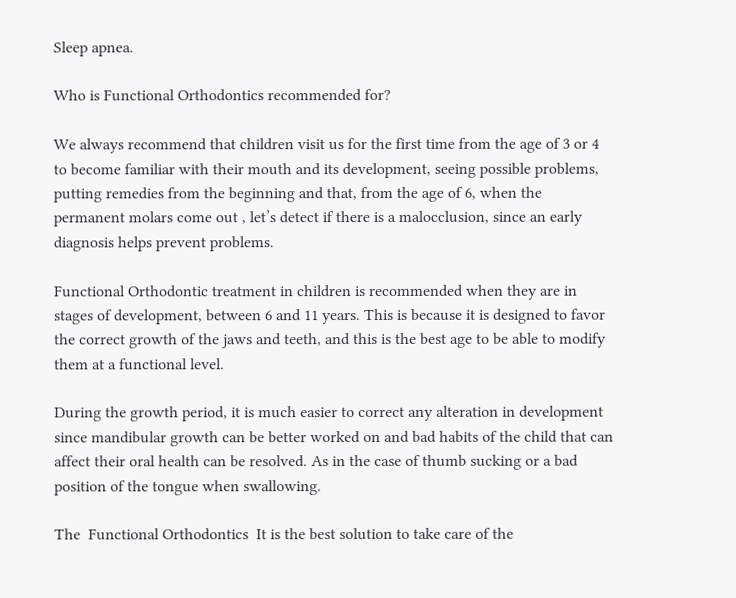Sleep apnea.

Who is Functional Orthodontics recommended for?

We always recommend that children visit us for the first time from the age of 3 or 4 to become familiar with their mouth and its development, seeing possible problems, putting remedies from the beginning and that, from the age of 6, when the permanent molars come out , let’s detect if there is a malocclusion, since an early diagnosis helps prevent problems.

Functional Orthodontic treatment in children is recommended when they are in  stages of development, between 6 and 11 years. This is because it is designed to favor the correct growth of the jaws and teeth, and this is the best age to be able to modify them at a functional level.

During the growth period, it is much easier to correct any alteration in development since mandibular growth can be better worked on and bad habits of the child that can affect their oral health can be resolved. As in the case of thumb sucking or a bad position of the tongue when swallowing.

The  Functional Orthodontics  It is the best solution to take care of the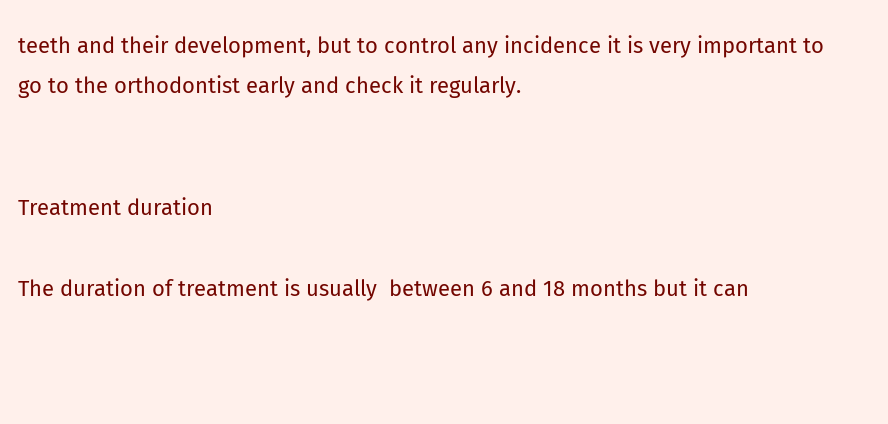teeth and their development, but to control any incidence it is very important to go to the orthodontist early and check it regularly.


Treatment duration

The duration of treatment is usually  between 6 and 18 months but it can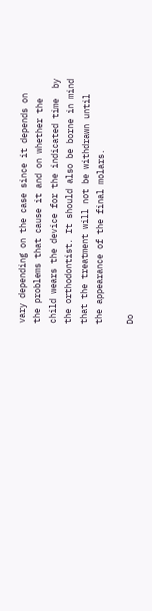vary depending on the case since it depends on the problems that cause it and on whether the child wears the device for the indicated time  by the orthodontist. It should also be borne in mind that the treatment will not be withdrawn until the appearance of the final molars.

Do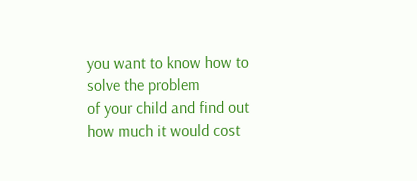you want to know how to solve the problem
of your child and find out how much it would cost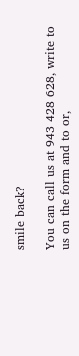smile back?

You can call us at 943 428 628, write to us on the form and to or,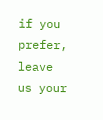if you prefer, leave us your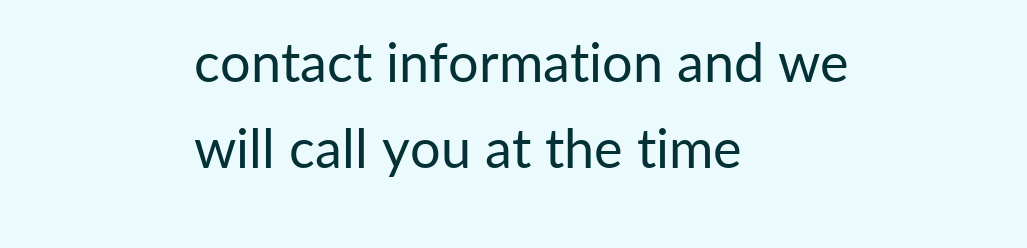contact information and we will call you at the time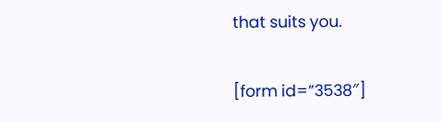that suits you.

[form id=”3538″]